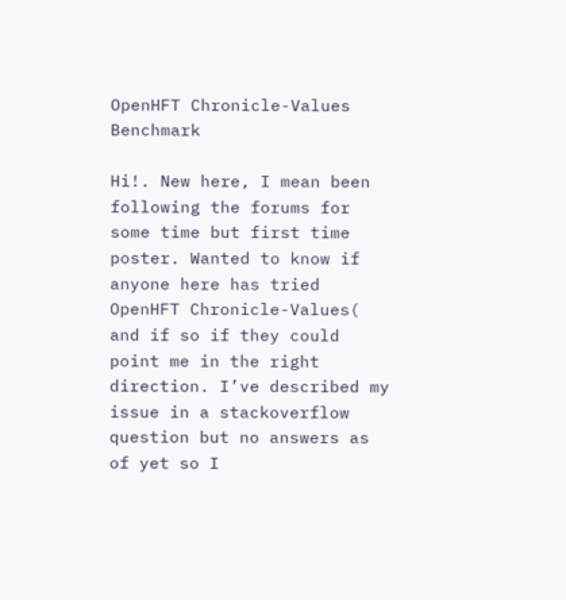OpenHFT Chronicle-Values Benchmark

Hi!. New here, I mean been following the forums for some time but first time poster. Wanted to know if anyone here has tried OpenHFT Chronicle-Values( and if so if they could point me in the right direction. I’ve described my issue in a stackoverflow question but no answers as of yet so I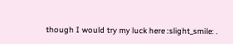though I would try my luck here :slight_smile: .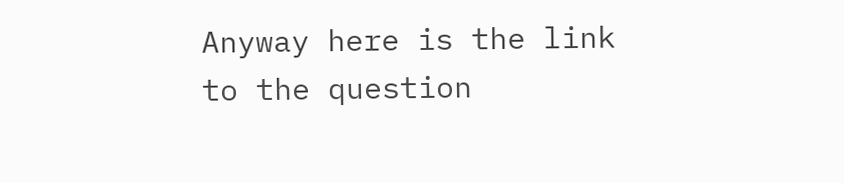Anyway here is the link to the question